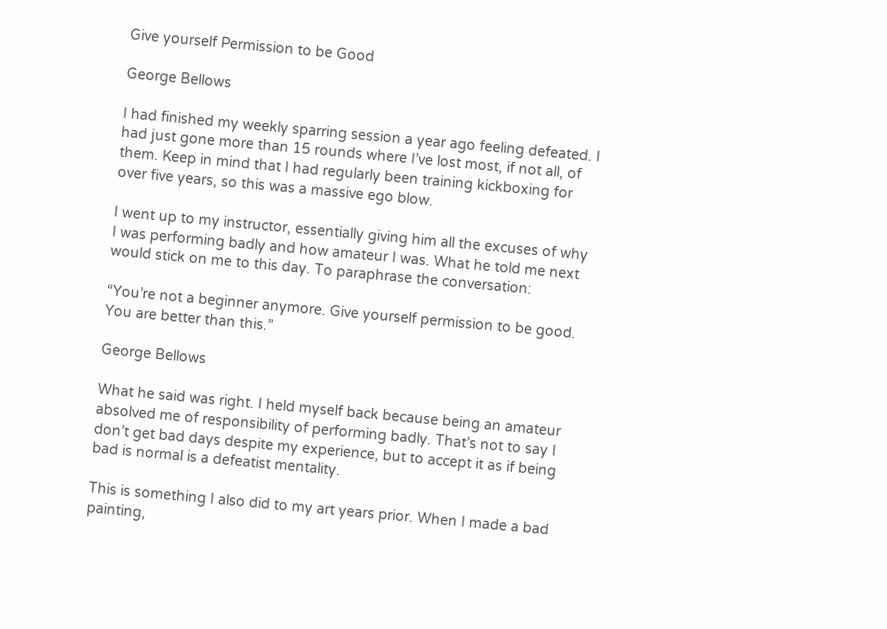Give yourself Permission to be Good

George Bellows

I had finished my weekly sparring session a year ago feeling defeated. I had just gone more than 15 rounds where I’ve lost most, if not all, of them. Keep in mind that I had regularly been training kickboxing for over five years, so this was a massive ego blow.

I went up to my instructor, essentially giving him all the excuses of why I was performing badly and how amateur I was. What he told me next would stick on me to this day. To paraphrase the conversation:

“You’re not a beginner anymore. Give yourself permission to be good. You are better than this.”

George Bellows

What he said was right. I held myself back because being an amateur absolved me of responsibility of performing badly. That’s not to say I don’t get bad days despite my experience, but to accept it as if being bad is normal is a defeatist mentality.

This is something I also did to my art years prior. When I made a bad painting,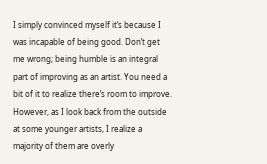I simply convinced myself it’s because I was incapable of being good. Don’t get me wrong; being humble is an integral part of improving as an artist. You need a bit of it to realize there’s room to improve. However, as I look back from the outside at some younger artists, I realize a majority of them are overly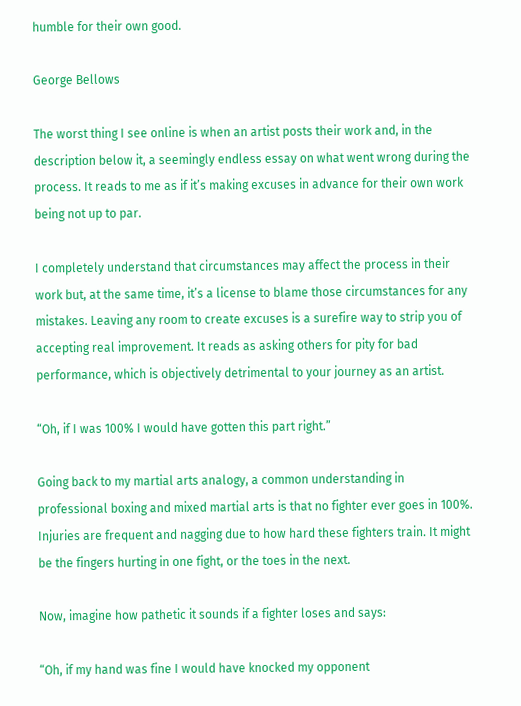humble for their own good.

George Bellows

The worst thing I see online is when an artist posts their work and, in the description below it, a seemingly endless essay on what went wrong during the process. It reads to me as if it’s making excuses in advance for their own work being not up to par.

I completely understand that circumstances may affect the process in their work but, at the same time, it’s a license to blame those circumstances for any mistakes. Leaving any room to create excuses is a surefire way to strip you of accepting real improvement. It reads as asking others for pity for bad performance, which is objectively detrimental to your journey as an artist.

“Oh, if I was 100% I would have gotten this part right.”

Going back to my martial arts analogy, a common understanding in professional boxing and mixed martial arts is that no fighter ever goes in 100%. Injuries are frequent and nagging due to how hard these fighters train. It might be the fingers hurting in one fight, or the toes in the next.

Now, imagine how pathetic it sounds if a fighter loses and says:

“Oh, if my hand was fine I would have knocked my opponent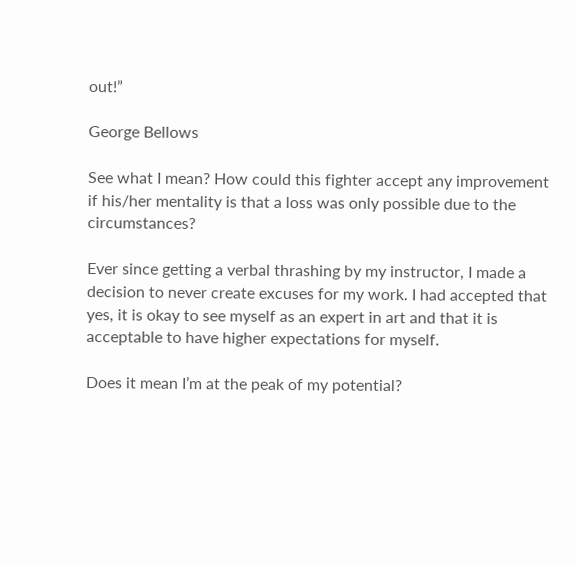out!”

George Bellows

See what I mean? How could this fighter accept any improvement if his/her mentality is that a loss was only possible due to the circumstances?

Ever since getting a verbal thrashing by my instructor, I made a decision to never create excuses for my work. I had accepted that yes, it is okay to see myself as an expert in art and that it is acceptable to have higher expectations for myself.

Does it mean I’m at the peak of my potential?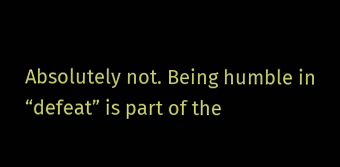Absolutely not. Being humble in “defeat” is part of the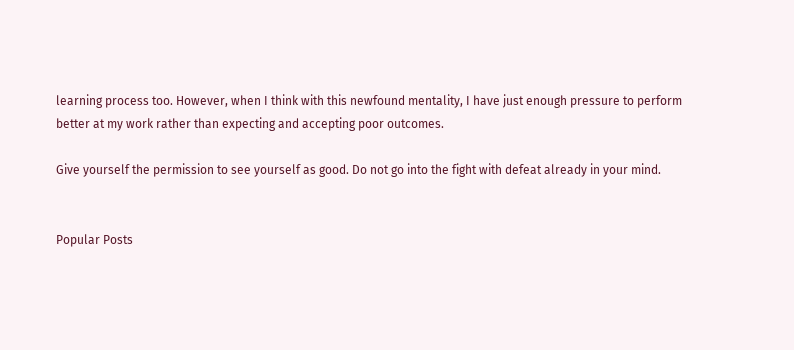learning process too. However, when I think with this newfound mentality, I have just enough pressure to perform better at my work rather than expecting and accepting poor outcomes.

Give yourself the permission to see yourself as good. Do not go into the fight with defeat already in your mind.


Popular Posts